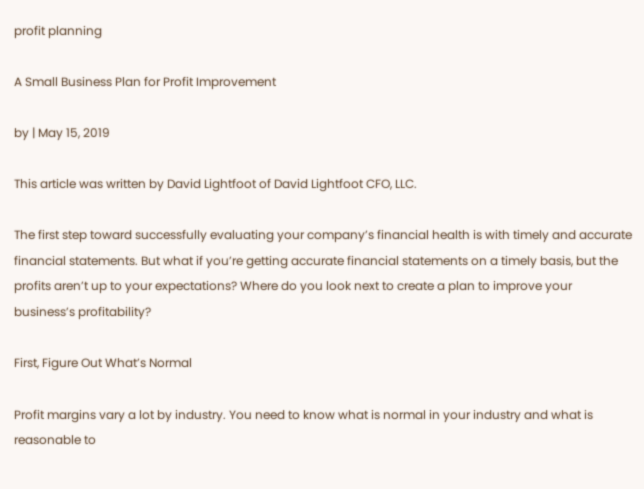profit planning

A Small Business Plan for Profit Improvement

by | May 15, 2019

This article was written by David Lightfoot of David Lightfoot CFO, LLC.

The first step toward successfully evaluating your company’s financial health is with timely and accurate financial statements. But what if you’re getting accurate financial statements on a timely basis, but the profits aren’t up to your expectations? Where do you look next to create a plan to improve your business’s profitability?

First, Figure Out What’s Normal

Profit margins vary a lot by industry. You need to know what is normal in your industry and what is reasonable to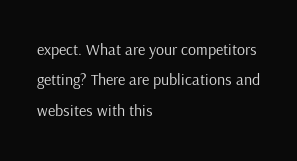expect. What are your competitors getting? There are publications and websites with this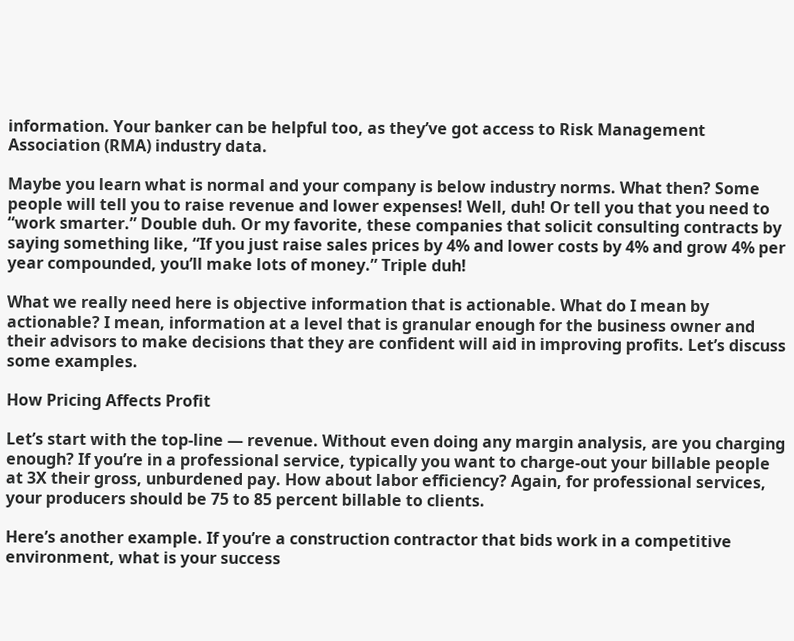information. Your banker can be helpful too, as they’ve got access to Risk Management Association (RMA) industry data.

Maybe you learn what is normal and your company is below industry norms. What then? Some people will tell you to raise revenue and lower expenses! Well, duh! Or tell you that you need to “work smarter.” Double duh. Or my favorite, these companies that solicit consulting contracts by saying something like, “If you just raise sales prices by 4% and lower costs by 4% and grow 4% per year compounded, you’ll make lots of money.” Triple duh!

What we really need here is objective information that is actionable. What do I mean by actionable? I mean, information at a level that is granular enough for the business owner and their advisors to make decisions that they are confident will aid in improving profits. Let’s discuss some examples.

How Pricing Affects Profit

Let’s start with the top-line — revenue. Without even doing any margin analysis, are you charging enough? If you’re in a professional service, typically you want to charge-out your billable people at 3X their gross, unburdened pay. How about labor efficiency? Again, for professional services, your producers should be 75 to 85 percent billable to clients.

Here’s another example. If you’re a construction contractor that bids work in a competitive environment, what is your success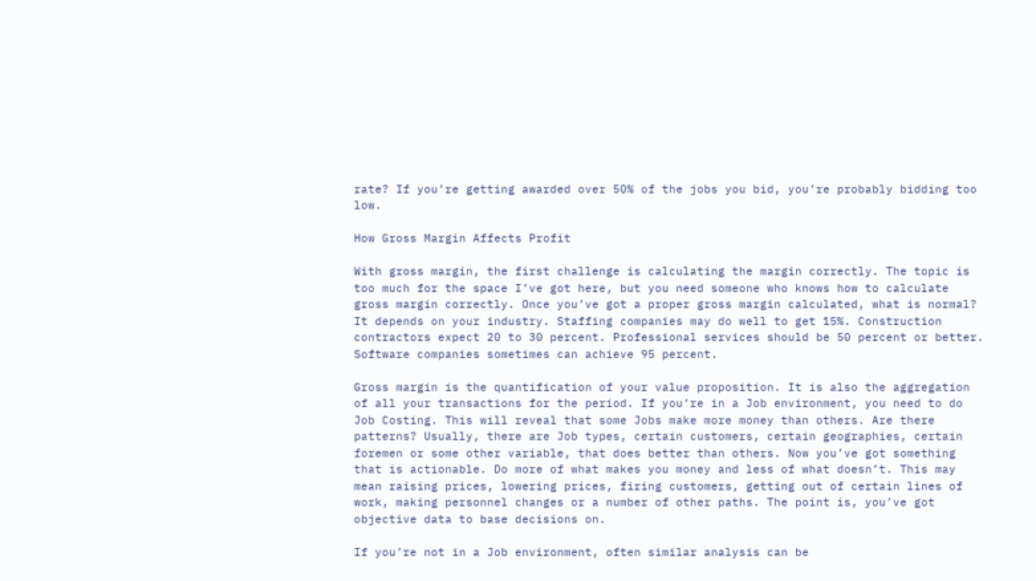rate? If you’re getting awarded over 50% of the jobs you bid, you’re probably bidding too low.

How Gross Margin Affects Profit

With gross margin, the first challenge is calculating the margin correctly. The topic is too much for the space I’ve got here, but you need someone who knows how to calculate gross margin correctly. Once you’ve got a proper gross margin calculated, what is normal? It depends on your industry. Staffing companies may do well to get 15%. Construction contractors expect 20 to 30 percent. Professional services should be 50 percent or better. Software companies sometimes can achieve 95 percent.

Gross margin is the quantification of your value proposition. It is also the aggregation of all your transactions for the period. If you’re in a Job environment, you need to do Job Costing. This will reveal that some Jobs make more money than others. Are there patterns? Usually, there are Job types, certain customers, certain geographies, certain foremen or some other variable, that does better than others. Now you’ve got something that is actionable. Do more of what makes you money and less of what doesn’t. This may mean raising prices, lowering prices, firing customers, getting out of certain lines of work, making personnel changes or a number of other paths. The point is, you’ve got objective data to base decisions on.

If you’re not in a Job environment, often similar analysis can be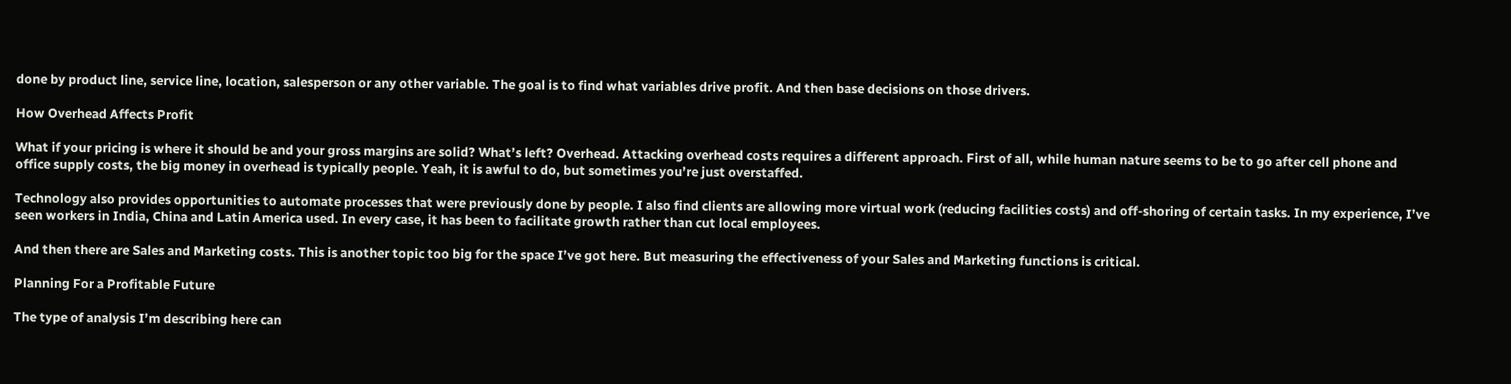done by product line, service line, location, salesperson or any other variable. The goal is to find what variables drive profit. And then base decisions on those drivers.

How Overhead Affects Profit

What if your pricing is where it should be and your gross margins are solid? What’s left? Overhead. Attacking overhead costs requires a different approach. First of all, while human nature seems to be to go after cell phone and office supply costs, the big money in overhead is typically people. Yeah, it is awful to do, but sometimes you’re just overstaffed.

Technology also provides opportunities to automate processes that were previously done by people. I also find clients are allowing more virtual work (reducing facilities costs) and off-shoring of certain tasks. In my experience, I’ve seen workers in India, China and Latin America used. In every case, it has been to facilitate growth rather than cut local employees.

And then there are Sales and Marketing costs. This is another topic too big for the space I’ve got here. But measuring the effectiveness of your Sales and Marketing functions is critical.

Planning For a Profitable Future

The type of analysis I’m describing here can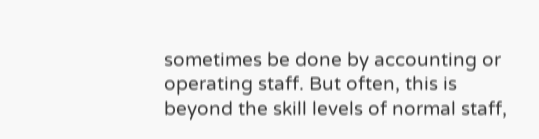sometimes be done by accounting or operating staff. But often, this is beyond the skill levels of normal staff,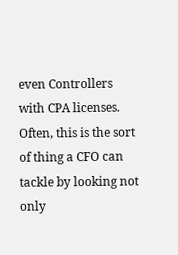even Controllers with CPA licenses. Often, this is the sort of thing a CFO can tackle by looking not only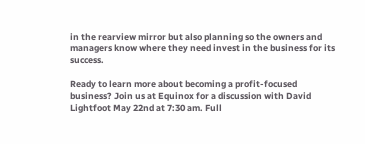in the rearview mirror but also planning so the owners and managers know where they need invest in the business for its success.

Ready to learn more about becoming a profit-focused business? Join us at Equinox for a discussion with David Lightfoot May 22nd at 7:30 am. Full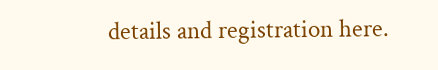details and registration here.